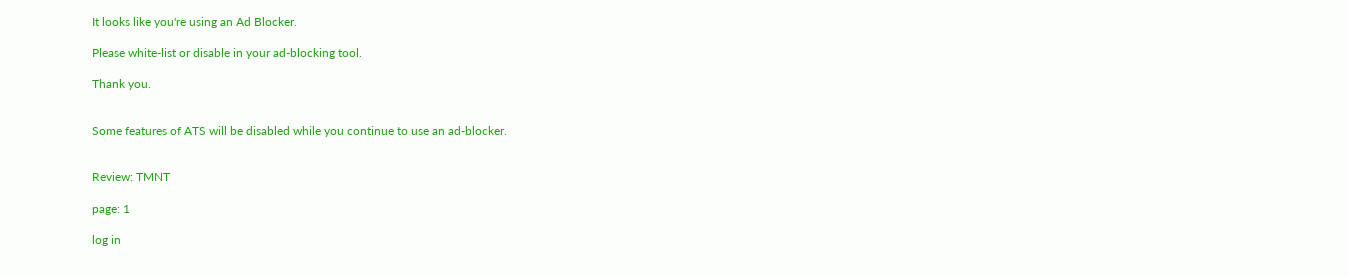It looks like you're using an Ad Blocker.

Please white-list or disable in your ad-blocking tool.

Thank you.


Some features of ATS will be disabled while you continue to use an ad-blocker.


Review: TMNT

page: 1

log in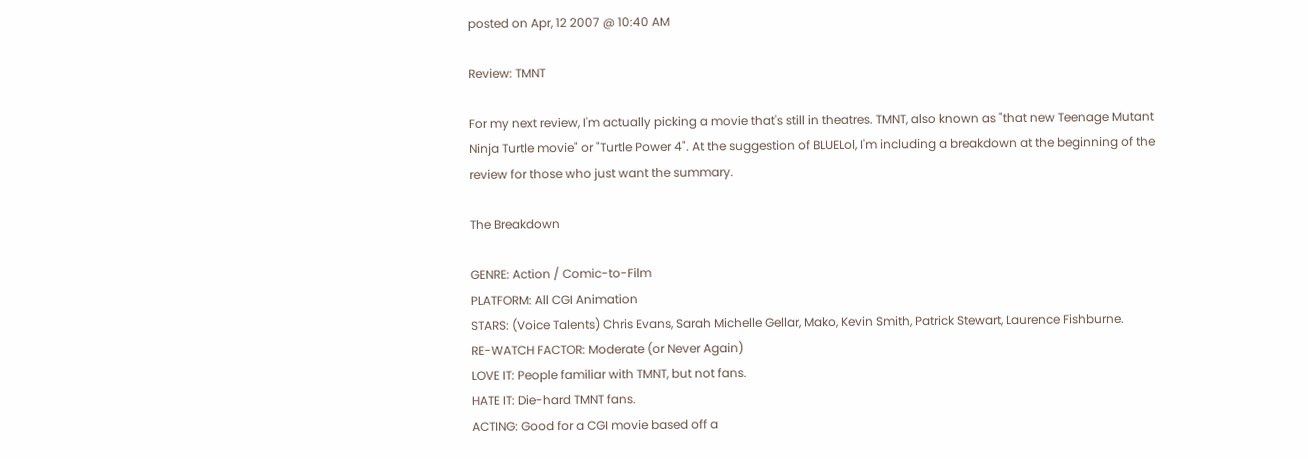posted on Apr, 12 2007 @ 10:40 AM

Review: TMNT

For my next review, I'm actually picking a movie that's still in theatres. TMNT, also known as "that new Teenage Mutant Ninja Turtle movie" or "Turtle Power 4". At the suggestion of BLUELol, I'm including a breakdown at the beginning of the review for those who just want the summary.

The Breakdown

GENRE: Action / Comic-to-Film
PLATFORM: All CGI Animation
STARS: (Voice Talents) Chris Evans, Sarah Michelle Gellar, Mako, Kevin Smith, Patrick Stewart, Laurence Fishburne.
RE-WATCH FACTOR: Moderate (or Never Again)
LOVE IT: People familiar with TMNT, but not fans.
HATE IT: Die-hard TMNT fans.
ACTING: Good for a CGI movie based off a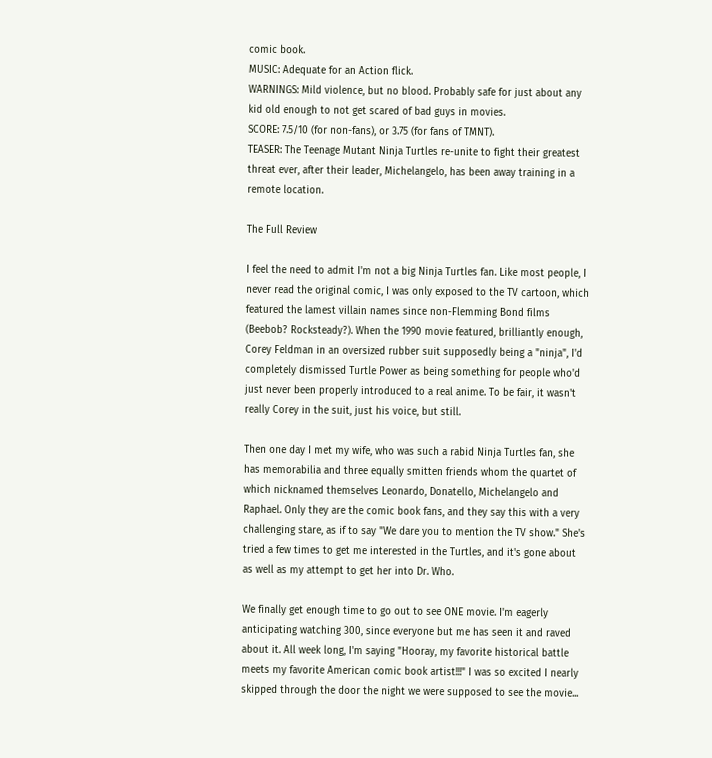comic book.
MUSIC: Adequate for an Action flick.
WARNINGS: Mild violence, but no blood. Probably safe for just about any kid old enough to not get scared of bad guys in movies.
SCORE: 7.5/10 (for non-fans), or 3.75 (for fans of TMNT).
TEASER: The Teenage Mutant Ninja Turtles re-unite to fight their greatest threat ever, after their leader, Michelangelo, has been away training in a remote location.

The Full Review

I feel the need to admit I'm not a big Ninja Turtles fan. Like most people, I never read the original comic, I was only exposed to the TV cartoon, which featured the lamest villain names since non-Flemming Bond films (Beebob? Rocksteady?). When the 1990 movie featured, brilliantly enough, Corey Feldman in an oversized rubber suit supposedly being a "ninja", I'd completely dismissed Turtle Power as being something for people who'd just never been properly introduced to a real anime. To be fair, it wasn't really Corey in the suit, just his voice, but still.

Then one day I met my wife, who was such a rabid Ninja Turtles fan, she has memorabilia and three equally smitten friends whom the quartet of which nicknamed themselves Leonardo, Donatello, Michelangelo and Raphael. Only they are the comic book fans, and they say this with a very challenging stare, as if to say "We dare you to mention the TV show." She's tried a few times to get me interested in the Turtles, and it's gone about as well as my attempt to get her into Dr. Who.

We finally get enough time to go out to see ONE movie. I'm eagerly anticipating watching 300, since everyone but me has seen it and raved about it. All week long, I'm saying "Hooray, my favorite historical battle meets my favorite American comic book artist!!!" I was so excited I nearly skipped through the door the night we were supposed to see the movie...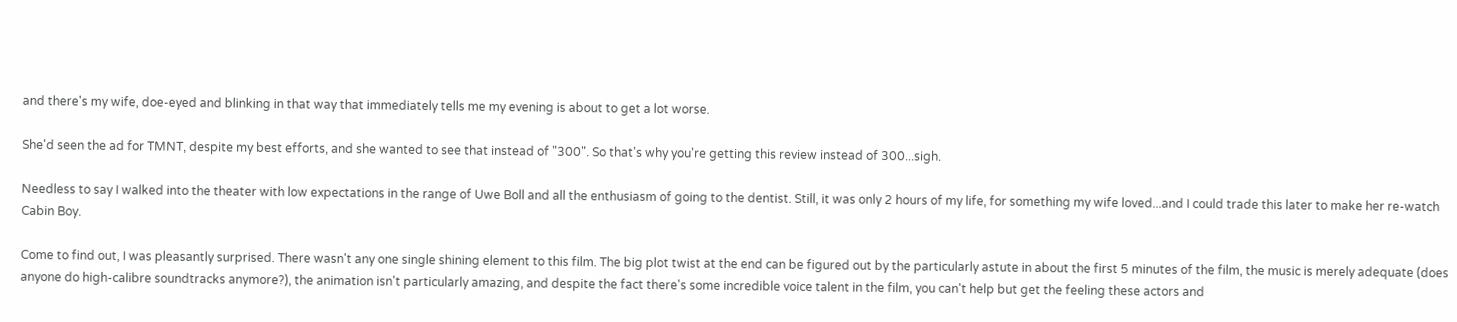and there's my wife, doe-eyed and blinking in that way that immediately tells me my evening is about to get a lot worse.

She'd seen the ad for TMNT, despite my best efforts, and she wanted to see that instead of "300". So that's why you're getting this review instead of 300...sigh.

Needless to say I walked into the theater with low expectations in the range of Uwe Boll and all the enthusiasm of going to the dentist. Still, it was only 2 hours of my life, for something my wife loved...and I could trade this later to make her re-watch Cabin Boy.

Come to find out, I was pleasantly surprised. There wasn't any one single shining element to this film. The big plot twist at the end can be figured out by the particularly astute in about the first 5 minutes of the film, the music is merely adequate (does anyone do high-calibre soundtracks anymore?), the animation isn't particularly amazing, and despite the fact there's some incredible voice talent in the film, you can't help but get the feeling these actors and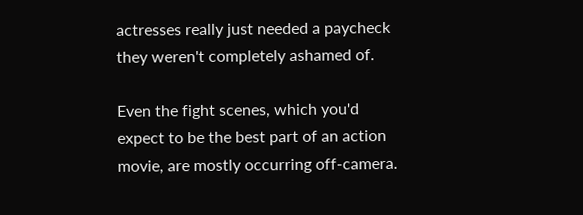actresses really just needed a paycheck they weren't completely ashamed of.

Even the fight scenes, which you'd expect to be the best part of an action movie, are mostly occurring off-camera.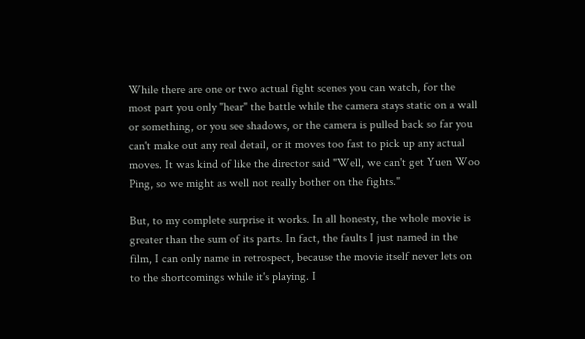While there are one or two actual fight scenes you can watch, for the most part you only "hear" the battle while the camera stays static on a wall or something, or you see shadows, or the camera is pulled back so far you can't make out any real detail, or it moves too fast to pick up any actual moves. It was kind of like the director said "Well, we can't get Yuen Woo Ping, so we might as well not really bother on the fights."

But, to my complete surprise it works. In all honesty, the whole movie is greater than the sum of its parts. In fact, the faults I just named in the film, I can only name in retrospect, because the movie itself never lets on to the shortcomings while it's playing. I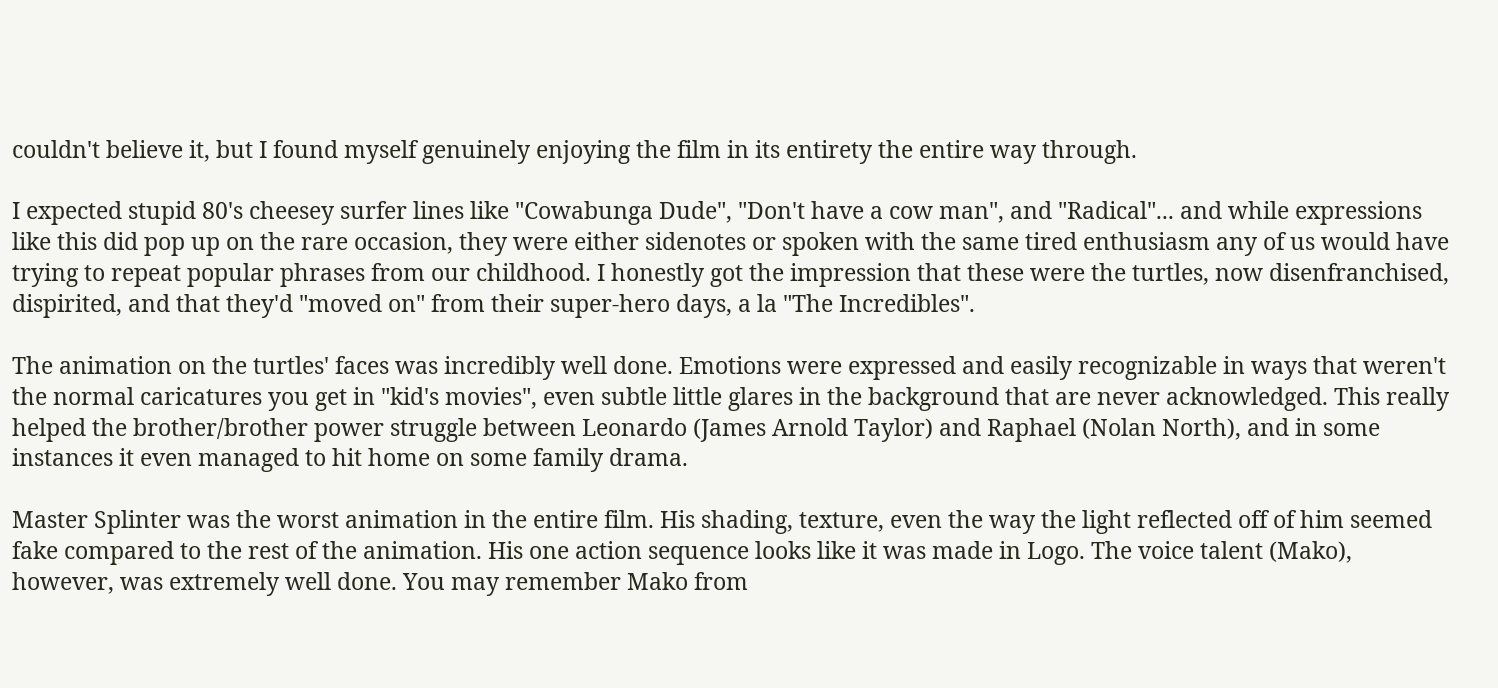couldn't believe it, but I found myself genuinely enjoying the film in its entirety the entire way through.

I expected stupid 80's cheesey surfer lines like "Cowabunga Dude", "Don't have a cow man", and "Radical"... and while expressions like this did pop up on the rare occasion, they were either sidenotes or spoken with the same tired enthusiasm any of us would have trying to repeat popular phrases from our childhood. I honestly got the impression that these were the turtles, now disenfranchised, dispirited, and that they'd "moved on" from their super-hero days, a la "The Incredibles".

The animation on the turtles' faces was incredibly well done. Emotions were expressed and easily recognizable in ways that weren't the normal caricatures you get in "kid's movies", even subtle little glares in the background that are never acknowledged. This really helped the brother/brother power struggle between Leonardo (James Arnold Taylor) and Raphael (Nolan North), and in some instances it even managed to hit home on some family drama.

Master Splinter was the worst animation in the entire film. His shading, texture, even the way the light reflected off of him seemed fake compared to the rest of the animation. His one action sequence looks like it was made in Logo. The voice talent (Mako), however, was extremely well done. You may remember Mako from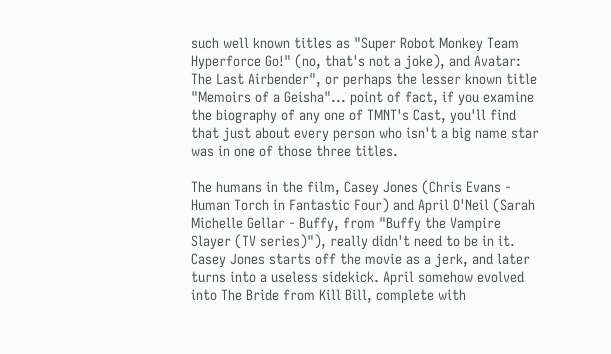such well known titles as "Super Robot Monkey Team Hyperforce Go!" (no, that's not a joke), and Avatar: The Last Airbender", or perhaps the lesser known title "Memoirs of a Geisha"... point of fact, if you examine the biography of any one of TMNT's Cast, you'll find that just about every person who isn't a big name star was in one of those three titles.

The humans in the film, Casey Jones (Chris Evans - Human Torch in Fantastic Four) and April O'Neil (Sarah Michelle Gellar - Buffy, from "Buffy the Vampire Slayer (TV series)"), really didn't need to be in it. Casey Jones starts off the movie as a jerk, and later turns into a useless sidekick. April somehow evolved into The Bride from Kill Bill, complete with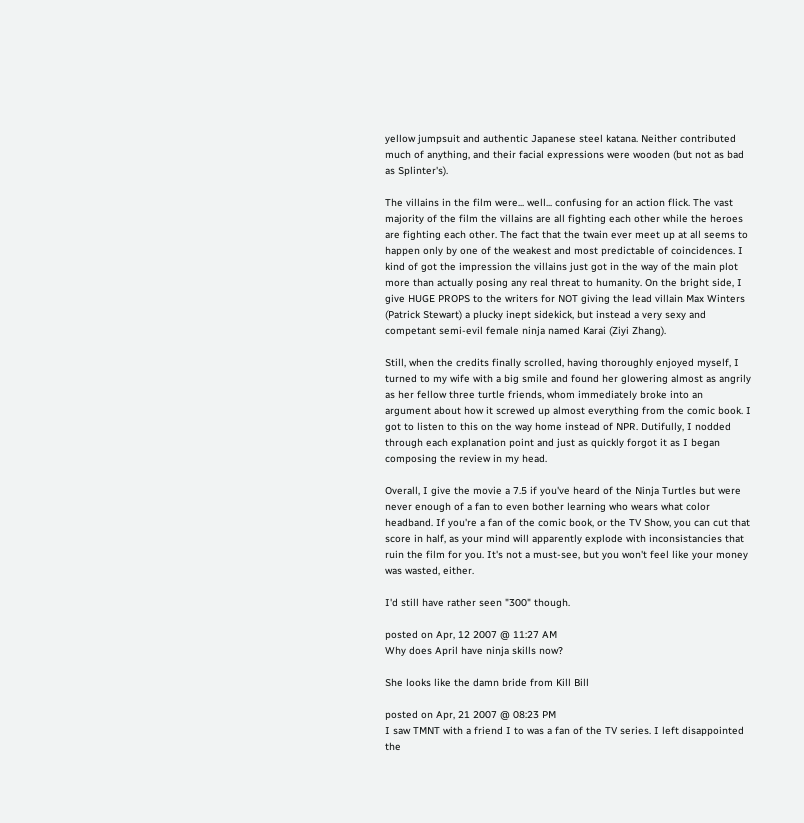yellow jumpsuit and authentic Japanese steel katana. Neither contributed much of anything, and their facial expressions were wooden (but not as bad as Splinter's).

The villains in the film were... well... confusing for an action flick. The vast majority of the film the villains are all fighting each other while the heroes are fighting each other. The fact that the twain ever meet up at all seems to happen only by one of the weakest and most predictable of coincidences. I kind of got the impression the villains just got in the way of the main plot more than actually posing any real threat to humanity. On the bright side, I give HUGE PROPS to the writers for NOT giving the lead villain Max Winters (Patrick Stewart) a plucky inept sidekick, but instead a very sexy and competant semi-evil female ninja named Karai (Ziyi Zhang).

Still, when the credits finally scrolled, having thoroughly enjoyed myself, I turned to my wife with a big smile and found her glowering almost as angrily as her fellow three turtle friends, whom immediately broke into an argument about how it screwed up almost everything from the comic book. I got to listen to this on the way home instead of NPR. Dutifully, I nodded through each explanation point and just as quickly forgot it as I began composing the review in my head.

Overall, I give the movie a 7.5 if you've heard of the Ninja Turtles but were never enough of a fan to even bother learning who wears what color headband. If you're a fan of the comic book, or the TV Show, you can cut that score in half, as your mind will apparently explode with inconsistancies that ruin the film for you. It's not a must-see, but you won't feel like your money was wasted, either.

I'd still have rather seen "300" though.

posted on Apr, 12 2007 @ 11:27 AM
Why does April have ninja skills now?

She looks like the damn bride from Kill Bill

posted on Apr, 21 2007 @ 08:23 PM
I saw TMNT with a friend I to was a fan of the TV series. I left disappointed the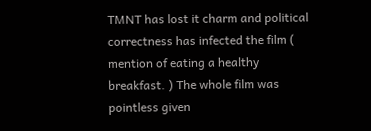TMNT has lost it charm and political correctness has infected the film ( mention of eating a healthy breakfast. ) The whole film was pointless given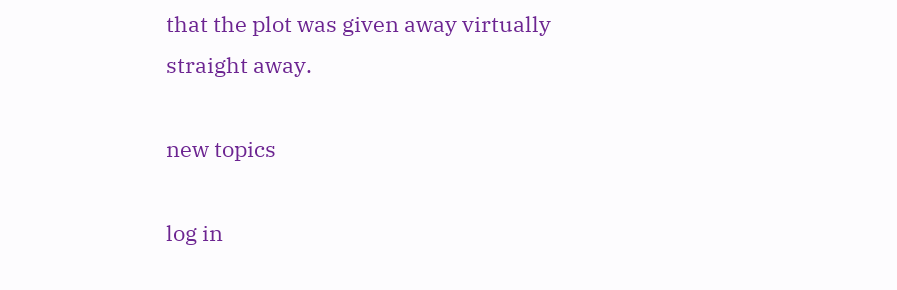that the plot was given away virtually straight away.

new topics

log in